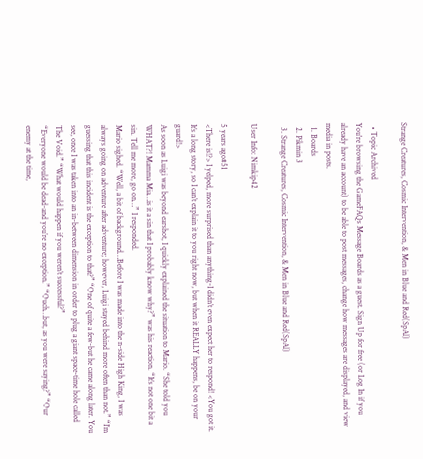Strange Creatures, Cosmic Intervention, & Men in Blue and Red(SpAl)

  • Topic Archived
You're browsing the GameFAQs Message Boards as a guest. Sign Up for free (or Log In if you already have an account) to be able to post messages, change how messages are displayed, and view media in posts.
  1. Boards
  2. Pikmin 3
  3. Strange Creatures, Cosmic Intervention, & Men in Blue and Red(SpAl)

User Info: Nimkip42

5 years ago#51
<There is!?> I yelped, more surprised than anything-I didn’t even expect her to respond! <You got it. It’s a long story, so I can’t explain it to you right now, but when it REALLY happens, be on your guard!>
As soon as Luigi was beyond earshot, I quickly explained the situation to Mario. “She told you WHAT?! Mamma Mia…is it a sin that I probably know why?” was his reaction. “It’s not one bit a sin. Tell me more, go on…” I responded.
Mario sighed. “Well, a bit of background…Before I was made into the n-side High King, I was always going on adventure after adventure; however, Luigi stayed behind more often than not.” “I’m guessing that this incident is the exception to that?” “One of quite a few-but he came along later. You see, once I was taken into an in-between dimension in order to plug a giant space-time hole called The Void.” “What would happen if you weren’t successful?”
“Everyone would be dead-and you’re no exception.” “Ouch…but, as you were saying?” “Our enemy at the time,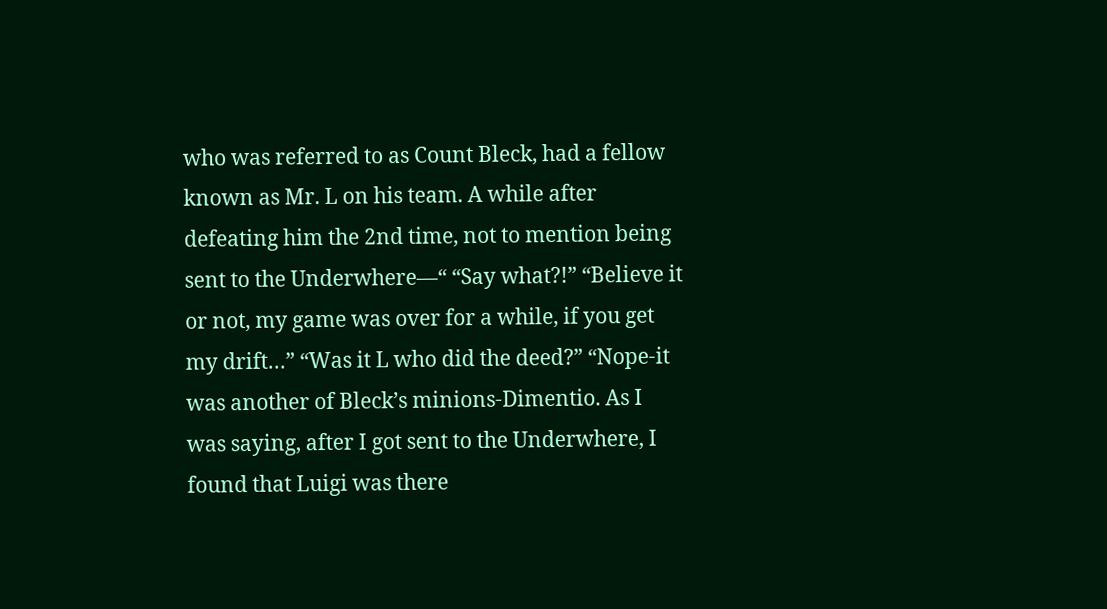who was referred to as Count Bleck, had a fellow known as Mr. L on his team. A while after defeating him the 2nd time, not to mention being sent to the Underwhere—“ “Say what?!” “Believe it or not, my game was over for a while, if you get my drift…” “Was it L who did the deed?” “Nope-it was another of Bleck’s minions-Dimentio. As I was saying, after I got sent to the Underwhere, I found that Luigi was there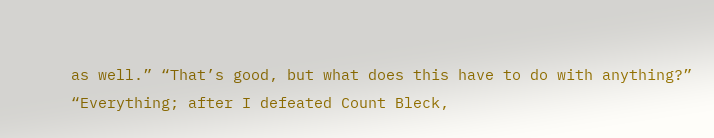as well.” “That’s good, but what does this have to do with anything?” “Everything; after I defeated Count Bleck,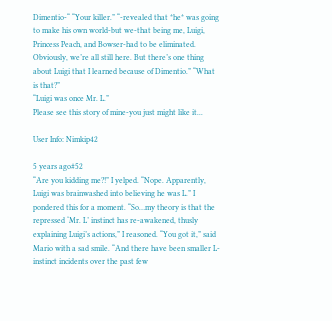Dimentio-“ “Your killer.” “-revealed that *he* was going to make his own world-but we-that being me, Luigi, Princess Peach, and Bowser-had to be eliminated. Obviously, we’re all still here. But there’s one thing about Luigi that I learned because of Dimentio.” “What is that?”
“Luigi was once Mr. L.”
Please see this story of mine-you just might like it...

User Info: Nimkip42

5 years ago#52
“Are you kidding me?!” I yelped. “Nope. Apparently, Luigi was brainwashed into believing he was L.” I pondered this for a moment. “So…my theory is that the repressed ‘Mr. L’ instinct has re-awakened, thusly explaining Luigi’s actions,” I reasoned. “You got it,” said Mario with a sad smile. “And there have been smaller L-instinct incidents over the past few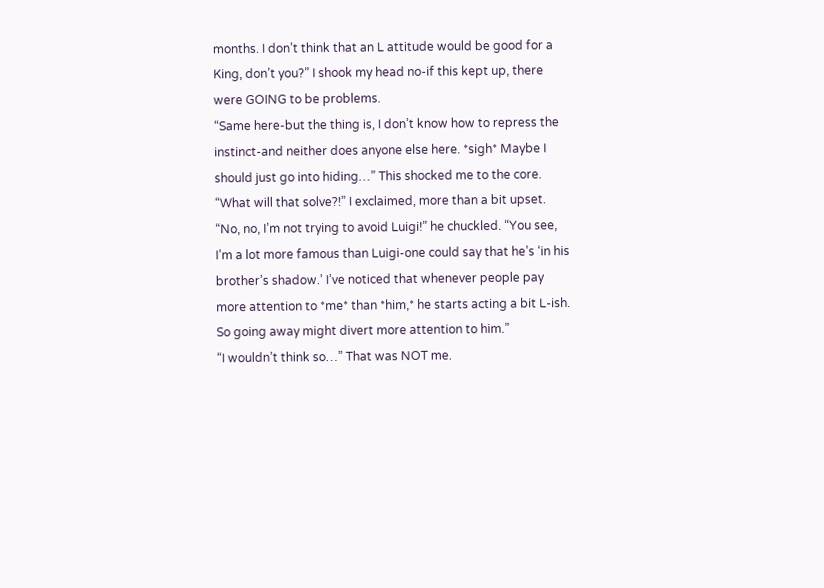months. I don’t think that an L attitude would be good for a King, don’t you?” I shook my head no-if this kept up, there were GOING to be problems.
“Same here-but the thing is, I don’t know how to repress the instinct-and neither does anyone else here. *sigh* Maybe I should just go into hiding…” This shocked me to the core. “What will that solve?!” I exclaimed, more than a bit upset. “No, no, I’m not trying to avoid Luigi!” he chuckled. “You see, I’m a lot more famous than Luigi-one could say that he’s ‘in his brother’s shadow.’ I’ve noticed that whenever people pay more attention to *me* than *him,* he starts acting a bit L-ish. So going away might divert more attention to him.”
“I wouldn’t think so…” That was NOT me.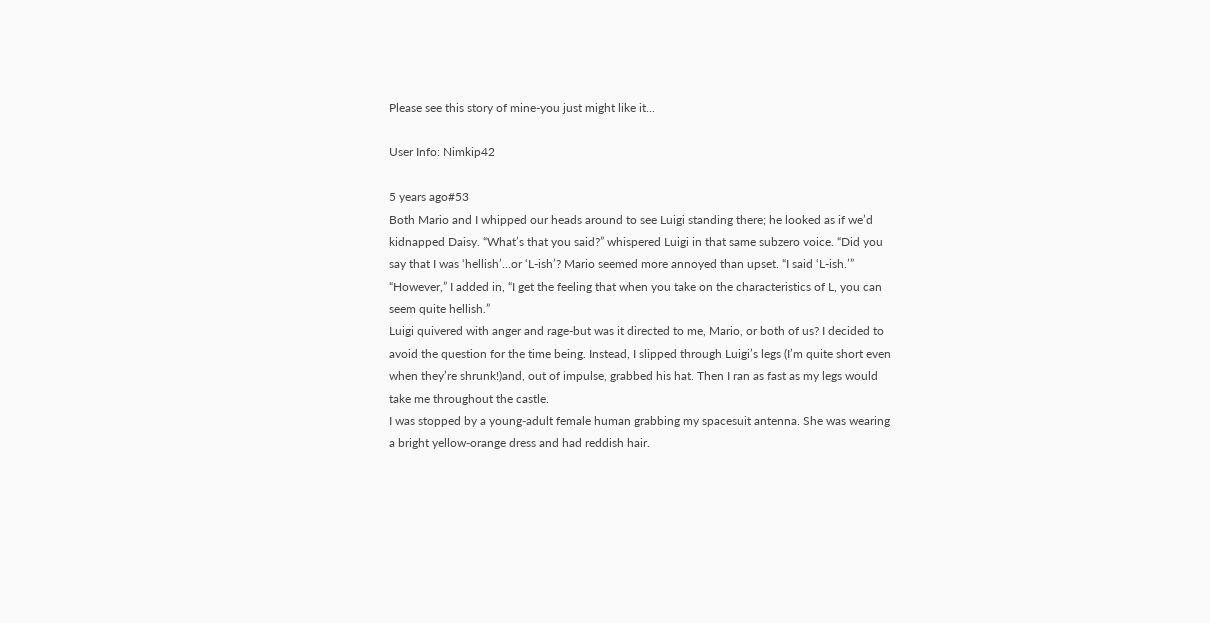Please see this story of mine-you just might like it...

User Info: Nimkip42

5 years ago#53
Both Mario and I whipped our heads around to see Luigi standing there; he looked as if we’d kidnapped Daisy. “What’s that you said?” whispered Luigi in that same subzero voice. “Did you say that I was ‘hellish’…or ‘L-ish’? Mario seemed more annoyed than upset. “I said ‘L-ish.’” “However,” I added in, “I get the feeling that when you take on the characteristics of L, you can seem quite hellish.”
Luigi quivered with anger and rage-but was it directed to me, Mario, or both of us? I decided to avoid the question for the time being. Instead, I slipped through Luigi’s legs (I’m quite short even when they’re shrunk!)and, out of impulse, grabbed his hat. Then I ran as fast as my legs would take me throughout the castle.
I was stopped by a young-adult female human grabbing my spacesuit antenna. She was wearing a bright yellow-orange dress and had reddish hair.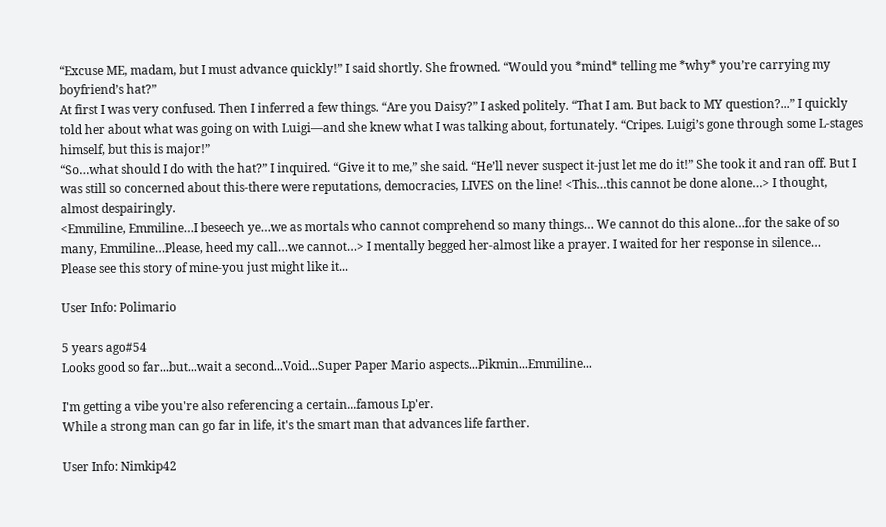“Excuse ME, madam, but I must advance quickly!” I said shortly. She frowned. “Would you *mind* telling me *why* you’re carrying my boyfriend’s hat?”
At first I was very confused. Then I inferred a few things. “Are you Daisy?” I asked politely. “That I am. But back to MY question?...” I quickly told her about what was going on with Luigi—and she knew what I was talking about, fortunately. “Cripes. Luigi’s gone through some L-stages himself, but this is major!”
“So…what should I do with the hat?” I inquired. “Give it to me,” she said. “He’ll never suspect it-just let me do it!” She took it and ran off. But I was still so concerned about this-there were reputations, democracies, LIVES on the line! <This…this cannot be done alone…> I thought, almost despairingly.
<Emmiline, Emmiline…I beseech ye…we as mortals who cannot comprehend so many things… We cannot do this alone…for the sake of so many, Emmiline…Please, heed my call…we cannot…> I mentally begged her-almost like a prayer. I waited for her response in silence…
Please see this story of mine-you just might like it...

User Info: Polimario

5 years ago#54
Looks good so far...but...wait a second...Void...Super Paper Mario aspects...Pikmin...Emmiline...

I'm getting a vibe you're also referencing a certain...famous Lp'er.
While a strong man can go far in life, it's the smart man that advances life farther.

User Info: Nimkip42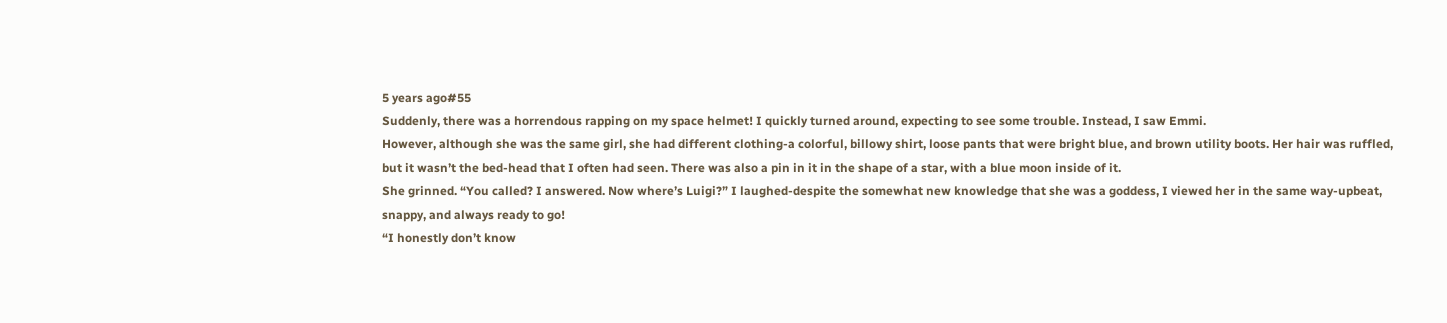5 years ago#55
Suddenly, there was a horrendous rapping on my space helmet! I quickly turned around, expecting to see some trouble. Instead, I saw Emmi.
However, although she was the same girl, she had different clothing-a colorful, billowy shirt, loose pants that were bright blue, and brown utility boots. Her hair was ruffled, but it wasn’t the bed-head that I often had seen. There was also a pin in it in the shape of a star, with a blue moon inside of it.
She grinned. “You called? I answered. Now where’s Luigi?” I laughed-despite the somewhat new knowledge that she was a goddess, I viewed her in the same way-upbeat, snappy, and always ready to go!
“I honestly don’t know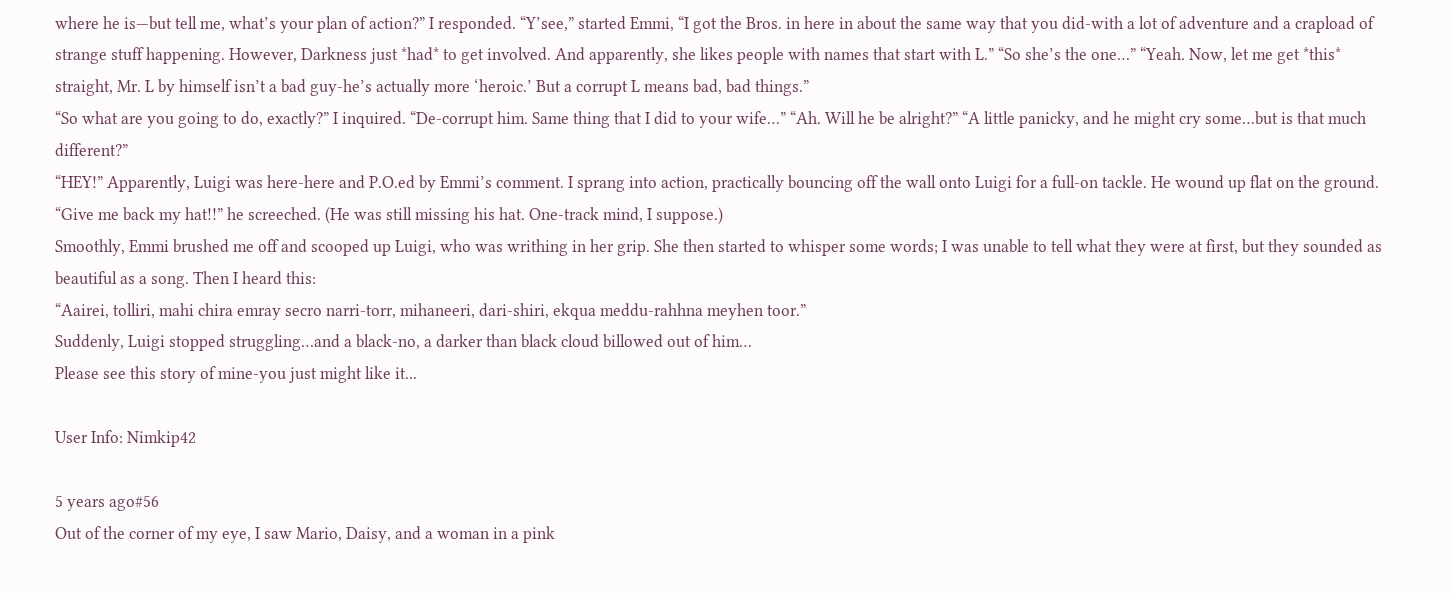where he is—but tell me, what’s your plan of action?” I responded. “Y’see,” started Emmi, “I got the Bros. in here in about the same way that you did-with a lot of adventure and a crapload of strange stuff happening. However, Darkness just *had* to get involved. And apparently, she likes people with names that start with L.” “So she’s the one…” “Yeah. Now, let me get *this* straight, Mr. L by himself isn’t a bad guy-he’s actually more ‘heroic.’ But a corrupt L means bad, bad things.”
“So what are you going to do, exactly?” I inquired. “De-corrupt him. Same thing that I did to your wife…” “Ah. Will he be alright?” “A little panicky, and he might cry some…but is that much different?”
“HEY!” Apparently, Luigi was here-here and P.O.ed by Emmi’s comment. I sprang into action, practically bouncing off the wall onto Luigi for a full-on tackle. He wound up flat on the ground. “Give me back my hat!!” he screeched. (He was still missing his hat. One-track mind, I suppose.)
Smoothly, Emmi brushed me off and scooped up Luigi, who was writhing in her grip. She then started to whisper some words; I was unable to tell what they were at first, but they sounded as beautiful as a song. Then I heard this:
“Aairei, tolliri, mahi chira emray secro narri-torr, mihaneeri, dari-shiri, ekqua meddu-rahhna meyhen toor.”
Suddenly, Luigi stopped struggling…and a black-no, a darker than black cloud billowed out of him…
Please see this story of mine-you just might like it...

User Info: Nimkip42

5 years ago#56
Out of the corner of my eye, I saw Mario, Daisy, and a woman in a pink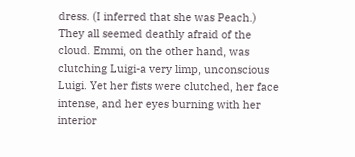dress. (I inferred that she was Peach.) They all seemed deathly afraid of the cloud. Emmi, on the other hand, was clutching Luigi-a very limp, unconscious Luigi. Yet her fists were clutched, her face intense, and her eyes burning with her interior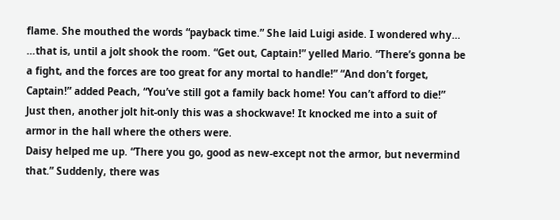flame. She mouthed the words “payback time.” She laid Luigi aside. I wondered why…
…that is, until a jolt shook the room. “Get out, Captain!” yelled Mario. “There’s gonna be a fight, and the forces are too great for any mortal to handle!” “And don’t forget, Captain!” added Peach, “You’ve still got a family back home! You can’t afford to die!” Just then, another jolt hit-only this was a shockwave! It knocked me into a suit of armor in the hall where the others were.
Daisy helped me up. “There you go, good as new-except not the armor, but nevermind that.” Suddenly, there was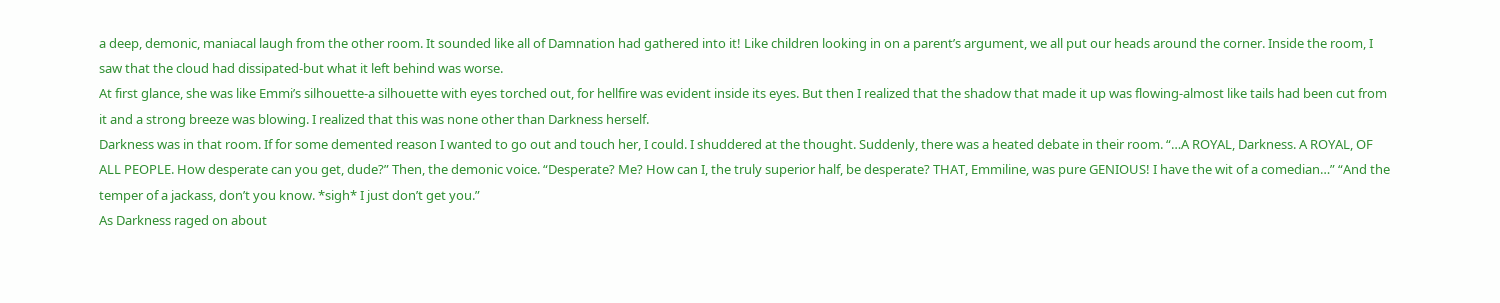a deep, demonic, maniacal laugh from the other room. It sounded like all of Damnation had gathered into it! Like children looking in on a parent’s argument, we all put our heads around the corner. Inside the room, I saw that the cloud had dissipated-but what it left behind was worse.
At first glance, she was like Emmi’s silhouette-a silhouette with eyes torched out, for hellfire was evident inside its eyes. But then I realized that the shadow that made it up was flowing-almost like tails had been cut from it and a strong breeze was blowing. I realized that this was none other than Darkness herself.
Darkness was in that room. If for some demented reason I wanted to go out and touch her, I could. I shuddered at the thought. Suddenly, there was a heated debate in their room. “…A ROYAL, Darkness. A ROYAL, OF ALL PEOPLE. How desperate can you get, dude?” Then, the demonic voice. “Desperate? Me? How can I, the truly superior half, be desperate? THAT, Emmiline, was pure GENIOUS! I have the wit of a comedian…” “And the temper of a jackass, don’t you know. *sigh* I just don’t get you.”
As Darkness raged on about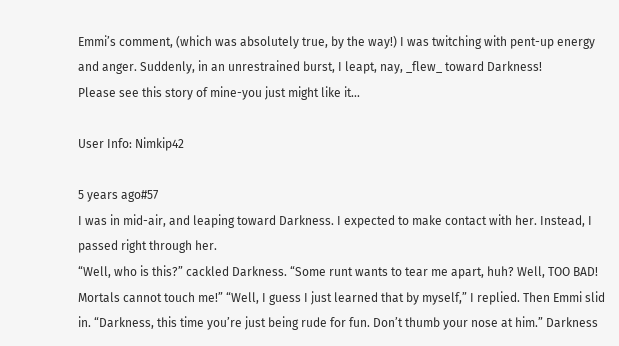Emmi’s comment, (which was absolutely true, by the way!) I was twitching with pent-up energy and anger. Suddenly, in an unrestrained burst, I leapt, nay, _flew_ toward Darkness!
Please see this story of mine-you just might like it...

User Info: Nimkip42

5 years ago#57
I was in mid-air, and leaping toward Darkness. I expected to make contact with her. Instead, I passed right through her.
“Well, who is this?” cackled Darkness. “Some runt wants to tear me apart, huh? Well, TOO BAD! Mortals cannot touch me!” “Well, I guess I just learned that by myself,” I replied. Then Emmi slid in. “Darkness, this time you’re just being rude for fun. Don’t thumb your nose at him.” Darkness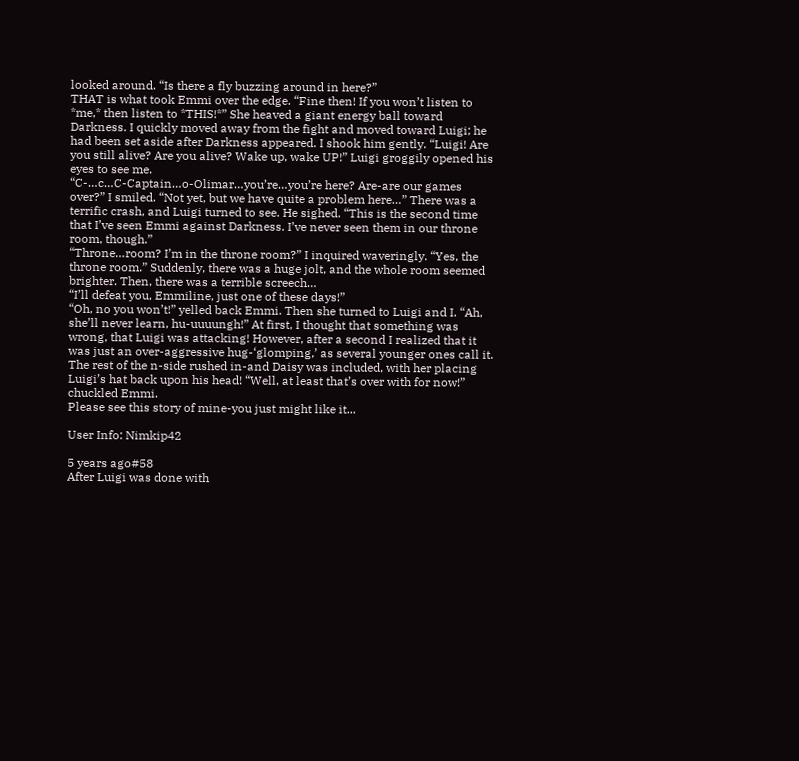looked around. “Is there a fly buzzing around in here?”
THAT is what took Emmi over the edge. “Fine then! If you won’t listen to *me,* then listen to *THIS!*” She heaved a giant energy ball toward Darkness. I quickly moved away from the fight and moved toward Luigi; he had been set aside after Darkness appeared. I shook him gently. “Luigi! Are you still alive? Are you alive? Wake up, wake UP!” Luigi groggily opened his eyes to see me.
“C-…c…C-Captain…o-Olimar…you’re…you’re here? Are-are our games over?” I smiled. “Not yet, but we have quite a problem here…” There was a terrific crash, and Luigi turned to see. He sighed. “This is the second time that I’ve seen Emmi against Darkness. I’ve never seen them in our throne room, though.”
“Throne…room? I’m in the throne room?” I inquired waveringly. “Yes, the throne room.” Suddenly, there was a huge jolt, and the whole room seemed brighter. Then, there was a terrible screech…
“I’ll defeat you, Emmiline, just one of these days!”
“Oh, no you won’t!” yelled back Emmi. Then she turned to Luigi and I. “Ah, she’ll never learn, hu-uuuungh!” At first, I thought that something was wrong, that Luigi was attacking! However, after a second I realized that it was just an over-aggressive hug-‘glomping,’ as several younger ones call it.
The rest of the n-side rushed in-and Daisy was included, with her placing Luigi’s hat back upon his head! “Well, at least that’s over with for now!” chuckled Emmi.
Please see this story of mine-you just might like it...

User Info: Nimkip42

5 years ago#58
After Luigi was done with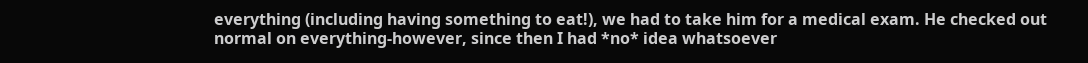everything (including having something to eat!), we had to take him for a medical exam. He checked out normal on everything-however, since then I had *no* idea whatsoever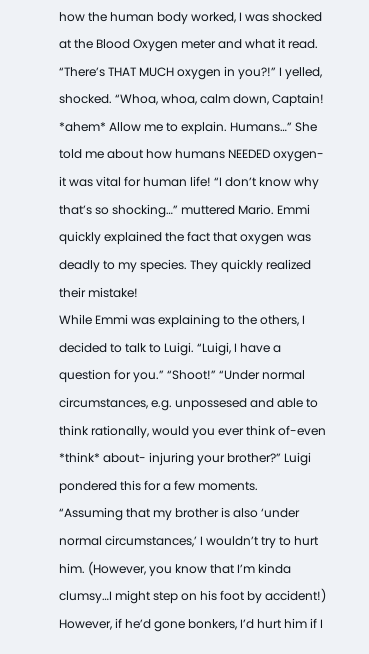how the human body worked, I was shocked at the Blood Oxygen meter and what it read.
“There’s THAT MUCH oxygen in you?!” I yelled, shocked. “Whoa, whoa, calm down, Captain! *ahem* Allow me to explain. Humans…” She told me about how humans NEEDED oxygen-it was vital for human life! “I don’t know why that’s so shocking…” muttered Mario. Emmi quickly explained the fact that oxygen was deadly to my species. They quickly realized their mistake!
While Emmi was explaining to the others, I decided to talk to Luigi. “Luigi, I have a question for you.” “Shoot!” “Under normal circumstances, e.g. unpossesed and able to think rationally, would you ever think of-even *think* about- injuring your brother?” Luigi pondered this for a few moments.
“Assuming that my brother is also ‘under normal circumstances,’ I wouldn’t try to hurt him. (However, you know that I’m kinda clumsy…I might step on his foot by accident!) However, if he’d gone bonkers, I’d hurt him if I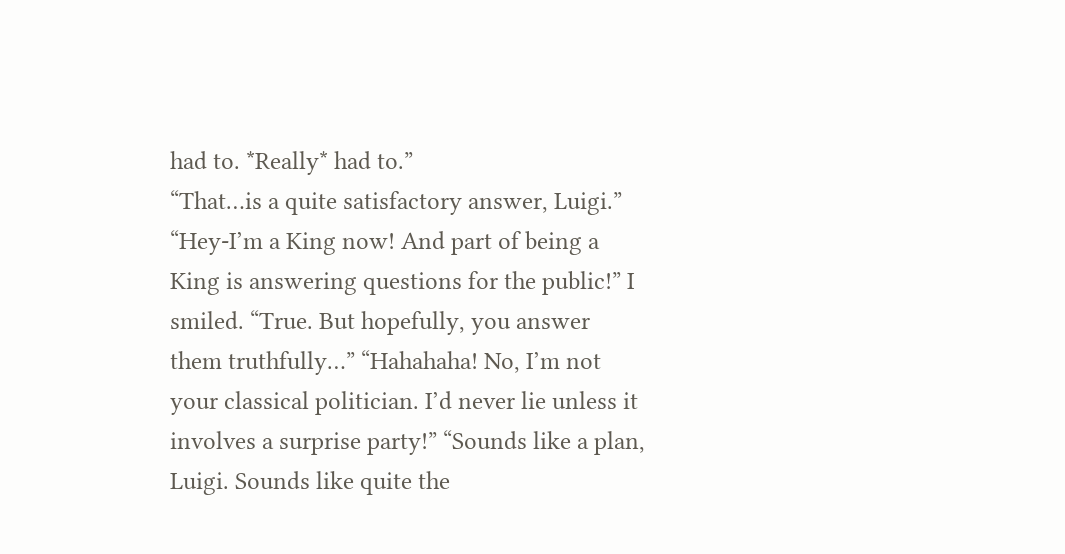had to. *Really* had to.”
“That…is a quite satisfactory answer, Luigi.” “Hey-I’m a King now! And part of being a King is answering questions for the public!” I smiled. “True. But hopefully, you answer them truthfully…” “Hahahaha! No, I’m not your classical politician. I’d never lie unless it involves a surprise party!” “Sounds like a plan, Luigi. Sounds like quite the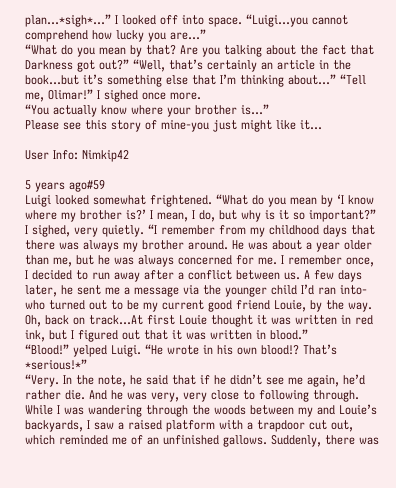plan…*sigh*…” I looked off into space. “Luigi…you cannot comprehend how lucky you are…”
“What do you mean by that? Are you talking about the fact that Darkness got out?” “Well, that’s certainly an article in the book…but it’s something else that I’m thinking about…” “Tell me, Olimar!” I sighed once more.
“You actually know where your brother is…”
Please see this story of mine-you just might like it...

User Info: Nimkip42

5 years ago#59
Luigi looked somewhat frightened. “What do you mean by ‘I know where my brother is?’ I mean, I do, but why is it so important?”
I sighed, very quietly. “I remember from my childhood days that there was always my brother around. He was about a year older than me, but he was always concerned for me. I remember once, I decided to run away after a conflict between us. A few days later, he sent me a message via the younger child I’d ran into-who turned out to be my current good friend Louie, by the way. Oh, back on track…At first Louie thought it was written in red ink, but I figured out that it was written in blood.”
“Blood!” yelped Luigi. “He wrote in his own blood!? That’s *serious!*”
“Very. In the note, he said that if he didn’t see me again, he’d rather die. And he was very, very close to following through. While I was wandering through the woods between my and Louie’s backyards, I saw a raised platform with a trapdoor cut out, which reminded me of an unfinished gallows. Suddenly, there was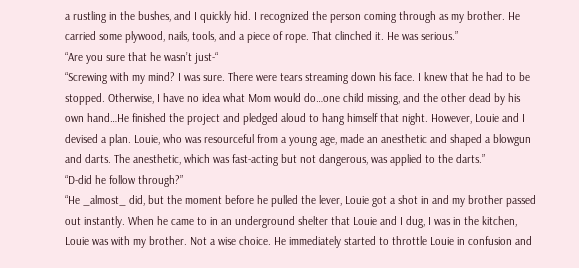a rustling in the bushes, and I quickly hid. I recognized the person coming through as my brother. He carried some plywood, nails, tools, and a piece of rope. That clinched it. He was serious.”
“Are you sure that he wasn’t just-“
“Screwing with my mind? I was sure. There were tears streaming down his face. I knew that he had to be stopped. Otherwise, I have no idea what Mom would do…one child missing, and the other dead by his own hand…He finished the project and pledged aloud to hang himself that night. However, Louie and I devised a plan. Louie, who was resourceful from a young age, made an anesthetic and shaped a blowgun and darts. The anesthetic, which was fast-acting but not dangerous, was applied to the darts.”
“D-did he follow through?”
“He _almost_ did, but the moment before he pulled the lever, Louie got a shot in and my brother passed out instantly. When he came to in an underground shelter that Louie and I dug, I was in the kitchen, Louie was with my brother. Not a wise choice. He immediately started to throttle Louie in confusion and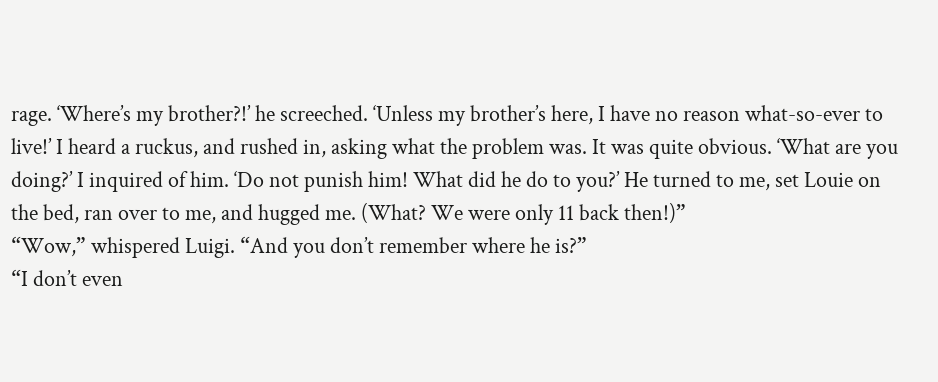rage. ‘Where’s my brother?!’ he screeched. ‘Unless my brother’s here, I have no reason what-so-ever to live!’ I heard a ruckus, and rushed in, asking what the problem was. It was quite obvious. ‘What are you doing?’ I inquired of him. ‘Do not punish him! What did he do to you?’ He turned to me, set Louie on the bed, ran over to me, and hugged me. (What? We were only 11 back then!)”
“Wow,” whispered Luigi. “And you don’t remember where he is?”
“I don’t even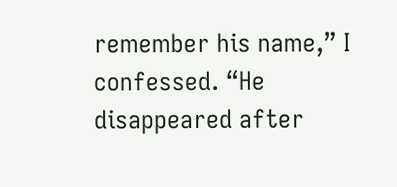remember his name,” I confessed. “He disappeared after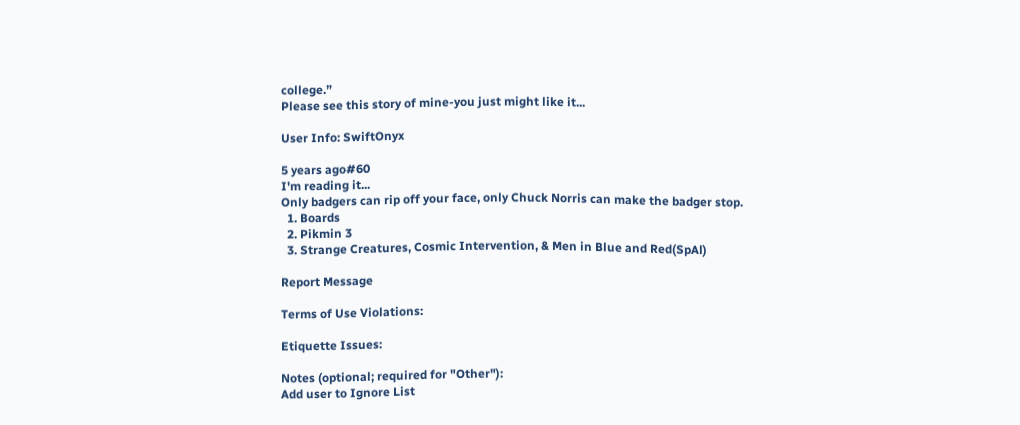college.”
Please see this story of mine-you just might like it...

User Info: SwiftOnyx

5 years ago#60
I'm reading it...
Only badgers can rip off your face, only Chuck Norris can make the badger stop.
  1. Boards
  2. Pikmin 3
  3. Strange Creatures, Cosmic Intervention, & Men in Blue and Red(SpAl)

Report Message

Terms of Use Violations:

Etiquette Issues:

Notes (optional; required for "Other"):
Add user to Ignore List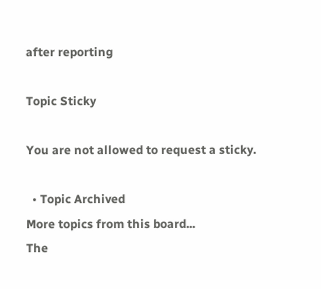after reporting

Topic Sticky

You are not allowed to request a sticky.

  • Topic Archived
More topics from this board...
The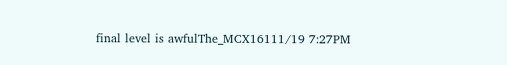final level is awfulThe_MCX16111/19 7:27PM